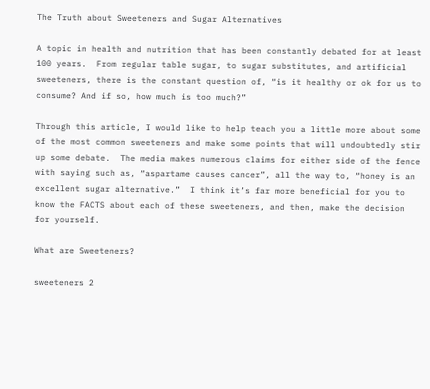The Truth about Sweeteners and Sugar Alternatives

A topic in health and nutrition that has been constantly debated for at least 100 years.  From regular table sugar, to sugar substitutes, and artificial sweeteners, there is the constant question of, “is it healthy or ok for us to consume? And if so, how much is too much?”

Through this article, I would like to help teach you a little more about some of the most common sweeteners and make some points that will undoubtedly stir up some debate.  The media makes numerous claims for either side of the fence with saying such as, “aspartame causes cancer”, all the way to, “honey is an excellent sugar alternative.”  I think it’s far more beneficial for you to know the FACTS about each of these sweeteners, and then, make the decision for yourself.

What are Sweeteners?

sweeteners 2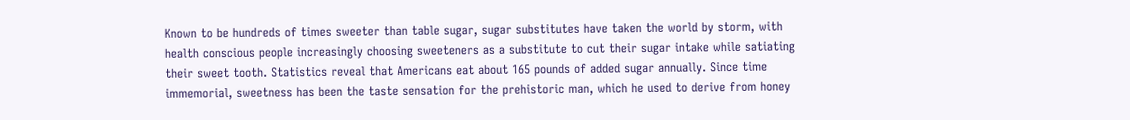Known to be hundreds of times sweeter than table sugar, sugar substitutes have taken the world by storm, with health conscious people increasingly choosing sweeteners as a substitute to cut their sugar intake while satiating their sweet tooth. Statistics reveal that Americans eat about 165 pounds of added sugar annually. Since time immemorial, sweetness has been the taste sensation for the prehistoric man, which he used to derive from honey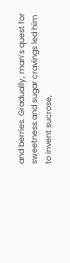and berries. Gradually, man’s quest for sweetness and sugar cravings led him to invent sucrose,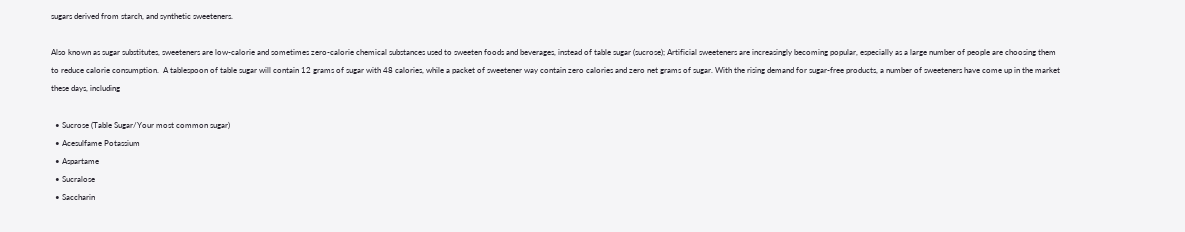sugars derived from starch, and synthetic sweeteners.

Also known as sugar substitutes, sweeteners are low-calorie and sometimes zero-calorie chemical substances used to sweeten foods and beverages, instead of table sugar (sucrose); Artificial sweeteners are increasingly becoming popular, especially as a large number of people are choosing them to reduce calorie consumption.  A tablespoon of table sugar will contain 12 grams of sugar with 48 calories, while a packet of sweetener way contain zero calories and zero net grams of sugar. With the rising demand for sugar-free products, a number of sweeteners have come up in the market these days, including

  • Sucrose (Table Sugar/Your most common sugar)
  • Acesulfame Potassium
  • Aspartame
  • Sucralose
  • Saccharin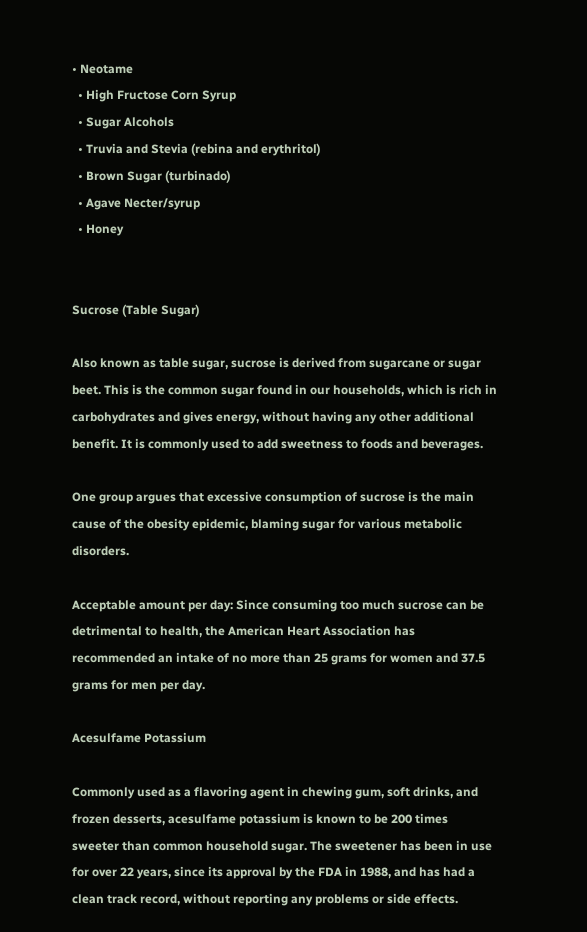• Neotame
  • High Fructose Corn Syrup
  • Sugar Alcohols
  • Truvia and Stevia (rebina and erythritol)
  • Brown Sugar (turbinado)
  • Agave Necter/syrup
  • Honey


Sucrose (Table Sugar)

Also known as table sugar, sucrose is derived from sugarcane or sugar beet. This is the common sugar found in our households, which is rich in carbohydrates and gives energy, without having any other additional benefit. It is commonly used to add sweetness to foods and beverages.

One group argues that excessive consumption of sucrose is the main cause of the obesity epidemic, blaming sugar for various metabolic disorders.

Acceptable amount per day: Since consuming too much sucrose can be detrimental to health, the American Heart Association has recommended an intake of no more than 25 grams for women and 37.5 grams for men per day.

Acesulfame Potassium

Commonly used as a flavoring agent in chewing gum, soft drinks, and frozen desserts, acesulfame potassium is known to be 200 times sweeter than common household sugar. The sweetener has been in use for over 22 years, since its approval by the FDA in 1988, and has had a clean track record, without reporting any problems or side effects.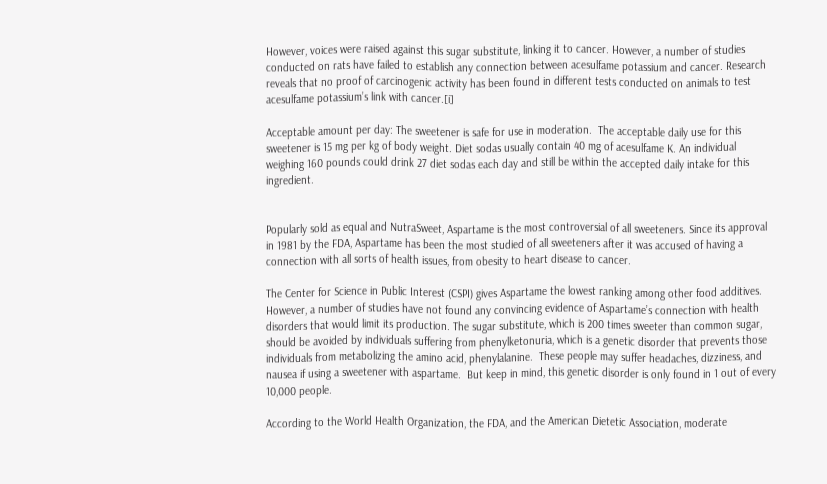However, voices were raised against this sugar substitute, linking it to cancer. However, a number of studies conducted on rats have failed to establish any connection between acesulfame potassium and cancer. Research reveals that no proof of carcinogenic activity has been found in different tests conducted on animals to test acesulfame potassium’s link with cancer.[i]

Acceptable amount per day: The sweetener is safe for use in moderation.  The acceptable daily use for this sweetener is 15 mg per kg of body weight. Diet sodas usually contain 40 mg of acesulfame K. An individual weighing 160 pounds could drink 27 diet sodas each day and still be within the accepted daily intake for this ingredient.


Popularly sold as equal and NutraSweet, Aspartame is the most controversial of all sweeteners. Since its approval in 1981 by the FDA, Aspartame has been the most studied of all sweeteners after it was accused of having a connection with all sorts of health issues, from obesity to heart disease to cancer.

The Center for Science in Public Interest (CSPI) gives Aspartame the lowest ranking among other food additives. However, a number of studies have not found any convincing evidence of Aspartame’s connection with health disorders that would limit its production. The sugar substitute, which is 200 times sweeter than common sugar, should be avoided by individuals suffering from phenylketonuria, which is a genetic disorder that prevents those individuals from metabolizing the amino acid, phenylalanine.  These people may suffer headaches, dizziness, and nausea if using a sweetener with aspartame.  But keep in mind, this genetic disorder is only found in 1 out of every 10,000 people.

According to the World Health Organization, the FDA, and the American Dietetic Association, moderate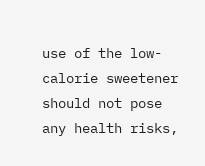use of the low-calorie sweetener should not pose any health risks,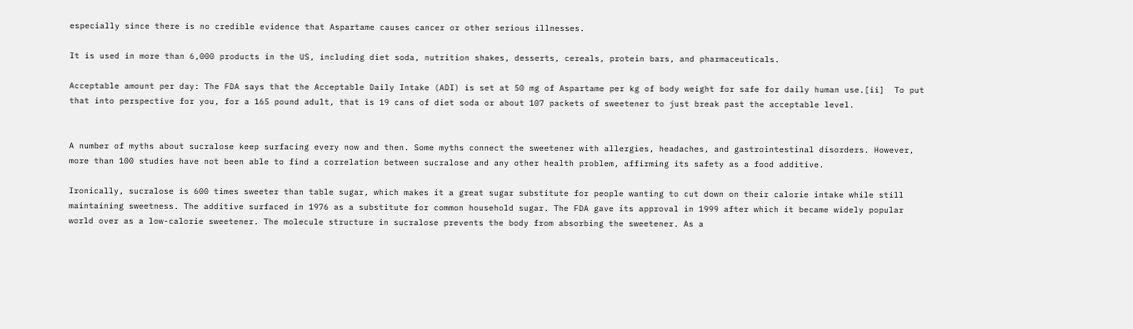especially since there is no credible evidence that Aspartame causes cancer or other serious illnesses.

It is used in more than 6,000 products in the US, including diet soda, nutrition shakes, desserts, cereals, protein bars, and pharmaceuticals.

Acceptable amount per day: The FDA says that the Acceptable Daily Intake (ADI) is set at 50 mg of Aspartame per kg of body weight for safe for daily human use.[ii]  To put that into perspective for you, for a 165 pound adult, that is 19 cans of diet soda or about 107 packets of sweetener to just break past the acceptable level.


A number of myths about sucralose keep surfacing every now and then. Some myths connect the sweetener with allergies, headaches, and gastrointestinal disorders. However, more than 100 studies have not been able to find a correlation between sucralose and any other health problem, affirming its safety as a food additive.

Ironically, sucralose is 600 times sweeter than table sugar, which makes it a great sugar substitute for people wanting to cut down on their calorie intake while still maintaining sweetness. The additive surfaced in 1976 as a substitute for common household sugar. The FDA gave its approval in 1999 after which it became widely popular world over as a low-calorie sweetener. The molecule structure in sucralose prevents the body from absorbing the sweetener. As a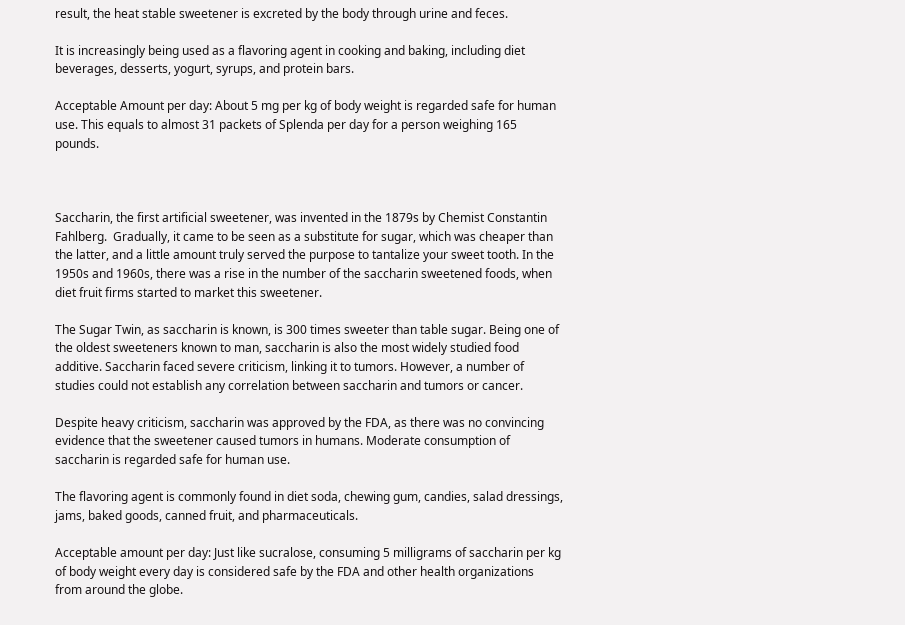result, the heat stable sweetener is excreted by the body through urine and feces.

It is increasingly being used as a flavoring agent in cooking and baking, including diet beverages, desserts, yogurt, syrups, and protein bars.

Acceptable Amount per day: About 5 mg per kg of body weight is regarded safe for human use. This equals to almost 31 packets of Splenda per day for a person weighing 165 pounds.



Saccharin, the first artificial sweetener, was invented in the 1879s by Chemist Constantin Fahlberg.  Gradually, it came to be seen as a substitute for sugar, which was cheaper than the latter, and a little amount truly served the purpose to tantalize your sweet tooth. In the 1950s and 1960s, there was a rise in the number of the saccharin sweetened foods, when diet fruit firms started to market this sweetener.

The Sugar Twin, as saccharin is known, is 300 times sweeter than table sugar. Being one of the oldest sweeteners known to man, saccharin is also the most widely studied food additive. Saccharin faced severe criticism, linking it to tumors. However, a number of studies could not establish any correlation between saccharin and tumors or cancer.

Despite heavy criticism, saccharin was approved by the FDA, as there was no convincing evidence that the sweetener caused tumors in humans. Moderate consumption of saccharin is regarded safe for human use.

The flavoring agent is commonly found in diet soda, chewing gum, candies, salad dressings, jams, baked goods, canned fruit, and pharmaceuticals.

Acceptable amount per day: Just like sucralose, consuming 5 milligrams of saccharin per kg of body weight every day is considered safe by the FDA and other health organizations from around the globe.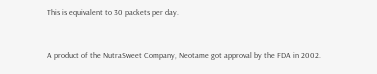This is equivalent to 30 packets per day.



A product of the NutraSweet Company, Neotame got approval by the FDA in 2002.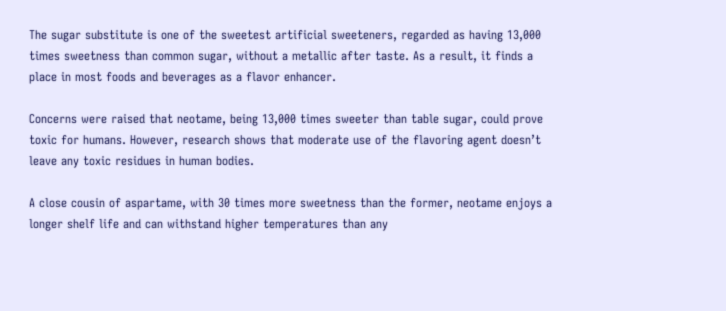The sugar substitute is one of the sweetest artificial sweeteners, regarded as having 13,000 times sweetness than common sugar, without a metallic after taste. As a result, it finds a place in most foods and beverages as a flavor enhancer.

Concerns were raised that neotame, being 13,000 times sweeter than table sugar, could prove toxic for humans. However, research shows that moderate use of the flavoring agent doesn’t leave any toxic residues in human bodies.

A close cousin of aspartame, with 30 times more sweetness than the former, neotame enjoys a longer shelf life and can withstand higher temperatures than any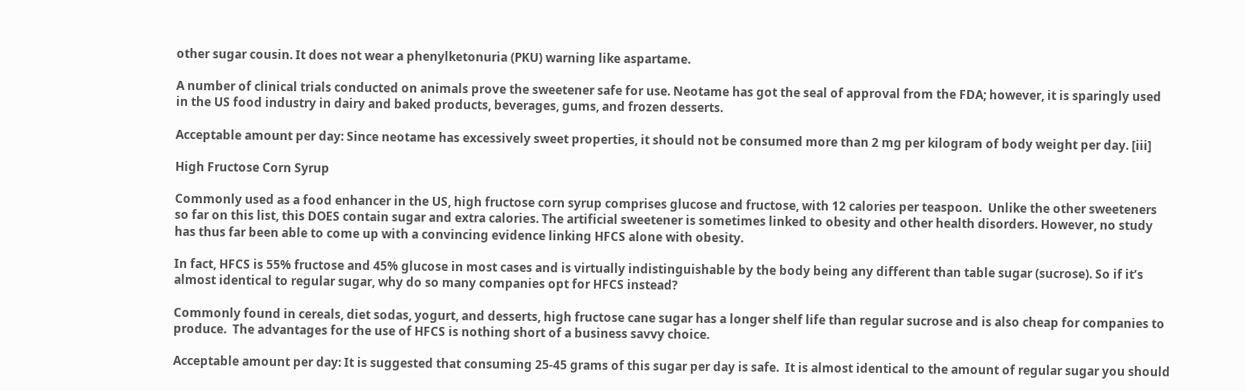other sugar cousin. It does not wear a phenylketonuria (PKU) warning like aspartame.

A number of clinical trials conducted on animals prove the sweetener safe for use. Neotame has got the seal of approval from the FDA; however, it is sparingly used in the US food industry in dairy and baked products, beverages, gums, and frozen desserts.

Acceptable amount per day: Since neotame has excessively sweet properties, it should not be consumed more than 2 mg per kilogram of body weight per day. [iii]

High Fructose Corn Syrup

Commonly used as a food enhancer in the US, high fructose corn syrup comprises glucose and fructose, with 12 calories per teaspoon.  Unlike the other sweeteners so far on this list, this DOES contain sugar and extra calories. The artificial sweetener is sometimes linked to obesity and other health disorders. However, no study has thus far been able to come up with a convincing evidence linking HFCS alone with obesity.

In fact, HFCS is 55% fructose and 45% glucose in most cases and is virtually indistinguishable by the body being any different than table sugar (sucrose). So if it’s almost identical to regular sugar, why do so many companies opt for HFCS instead?

Commonly found in cereals, diet sodas, yogurt, and desserts, high fructose cane sugar has a longer shelf life than regular sucrose and is also cheap for companies to produce.  The advantages for the use of HFCS is nothing short of a business savvy choice.

Acceptable amount per day: It is suggested that consuming 25-45 grams of this sugar per day is safe.  It is almost identical to the amount of regular sugar you should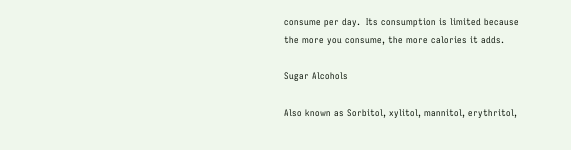consume per day.  Its consumption is limited because the more you consume, the more calories it adds.

Sugar Alcohols

Also known as Sorbitol, xylitol, mannitol, erythritol,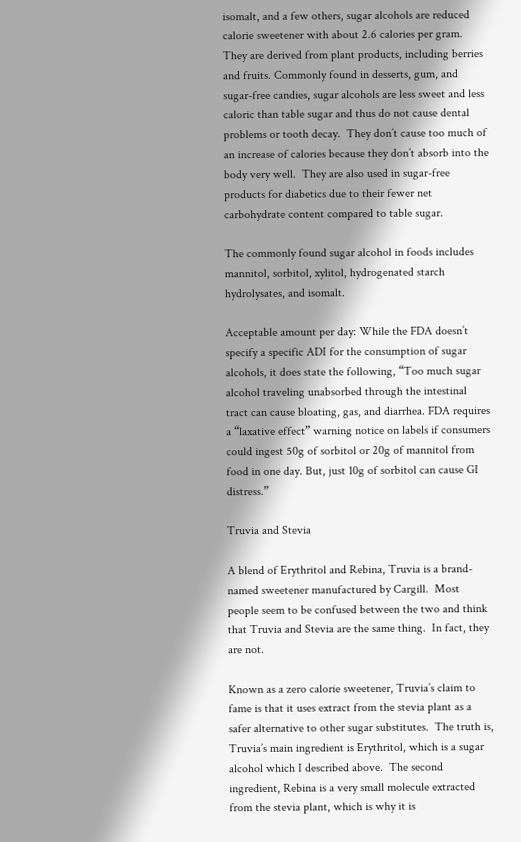isomalt, and a few others, sugar alcohols are reduced calorie sweetener with about 2.6 calories per gram. They are derived from plant products, including berries and fruits. Commonly found in desserts, gum, and sugar-free candies, sugar alcohols are less sweet and less caloric than table sugar and thus do not cause dental problems or tooth decay.  They don’t cause too much of an increase of calories because they don’t absorb into the body very well.  They are also used in sugar-free products for diabetics due to their fewer net carbohydrate content compared to table sugar.

The commonly found sugar alcohol in foods includes mannitol, sorbitol, xylitol, hydrogenated starch hydrolysates, and isomalt.

Acceptable amount per day: While the FDA doesn’t specify a specific ADI for the consumption of sugar alcohols, it does state the following, “Too much sugar alcohol traveling unabsorbed through the intestinal tract can cause bloating, gas, and diarrhea. FDA requires a “laxative effect” warning notice on labels if consumers could ingest 50g of sorbitol or 20g of mannitol from food in one day. But, just 10g of sorbitol can cause GI distress.”

Truvia and Stevia

A blend of Erythritol and Rebina, Truvia is a brand-named sweetener manufactured by Cargill.  Most people seem to be confused between the two and think that Truvia and Stevia are the same thing.  In fact, they are not.

Known as a zero calorie sweetener, Truvia’s claim to fame is that it uses extract from the stevia plant as a safer alternative to other sugar substitutes.  The truth is, Truvia’s main ingredient is Erythritol, which is a sugar alcohol which I described above.  The second ingredient, Rebina is a very small molecule extracted from the stevia plant, which is why it is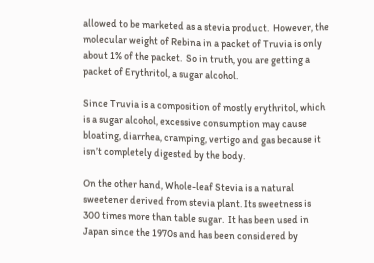allowed to be marketed as a stevia product.  However, the molecular weight of Rebina in a packet of Truvia is only about 1% of the packet.  So in truth, you are getting a packet of Erythritol, a sugar alcohol.

Since Truvia is a composition of mostly erythritol, which is a sugar alcohol, excessive consumption may cause bloating, diarrhea, cramping, vertigo and gas because it isn’t completely digested by the body.

On the other hand, Whole-leaf Stevia is a natural sweetener derived from stevia plant. Its sweetness is 300 times more than table sugar.  It has been used in Japan since the 1970s and has been considered by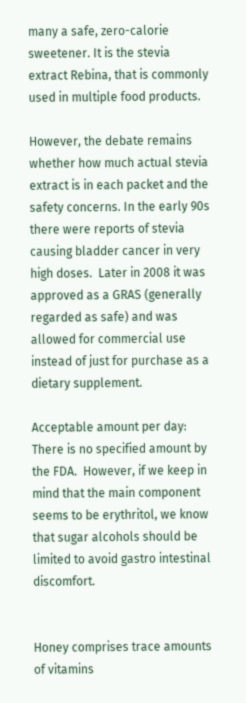many a safe, zero-calorie sweetener. It is the stevia extract Rebina, that is commonly used in multiple food products.

However, the debate remains whether how much actual stevia extract is in each packet and the safety concerns. In the early 90s there were reports of stevia causing bladder cancer in very high doses.  Later in 2008 it was approved as a GRAS (generally regarded as safe) and was allowed for commercial use instead of just for purchase as a dietary supplement.

Acceptable amount per day: There is no specified amount by the FDA.  However, if we keep in mind that the main component seems to be erythritol, we know that sugar alcohols should be limited to avoid gastro intestinal discomfort.


Honey comprises trace amounts of vitamins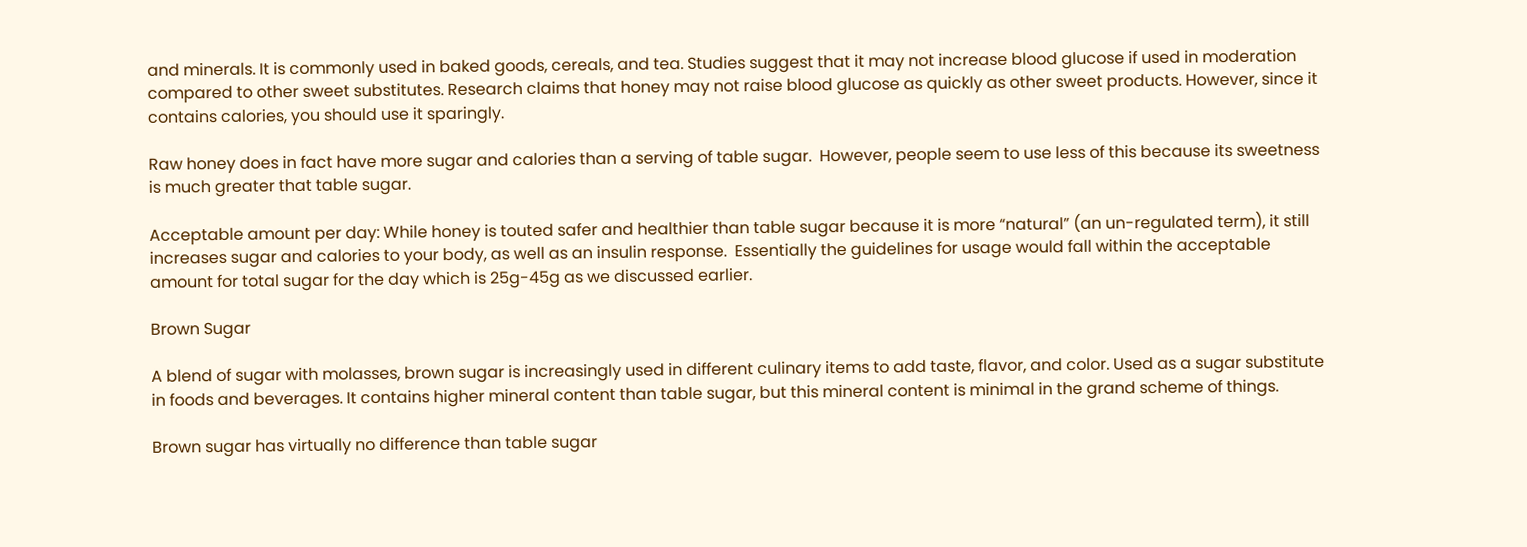and minerals. It is commonly used in baked goods, cereals, and tea. Studies suggest that it may not increase blood glucose if used in moderation compared to other sweet substitutes. Research claims that honey may not raise blood glucose as quickly as other sweet products. However, since it contains calories, you should use it sparingly.

Raw honey does in fact have more sugar and calories than a serving of table sugar.  However, people seem to use less of this because its sweetness is much greater that table sugar.

Acceptable amount per day: While honey is touted safer and healthier than table sugar because it is more “natural” (an un-regulated term), it still increases sugar and calories to your body, as well as an insulin response.  Essentially the guidelines for usage would fall within the acceptable amount for total sugar for the day which is 25g-45g as we discussed earlier.

Brown Sugar

A blend of sugar with molasses, brown sugar is increasingly used in different culinary items to add taste, flavor, and color. Used as a sugar substitute in foods and beverages. It contains higher mineral content than table sugar, but this mineral content is minimal in the grand scheme of things.

Brown sugar has virtually no difference than table sugar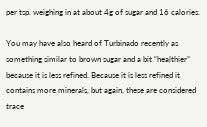per tsp. weighing in at about 4g of sugar and 16 calories.

You may have also heard of Turbinado recently as something similar to brown sugar and a bit “healthier” because it is less refined. Because it is less refined it contains more minerals, but again, these are considered trace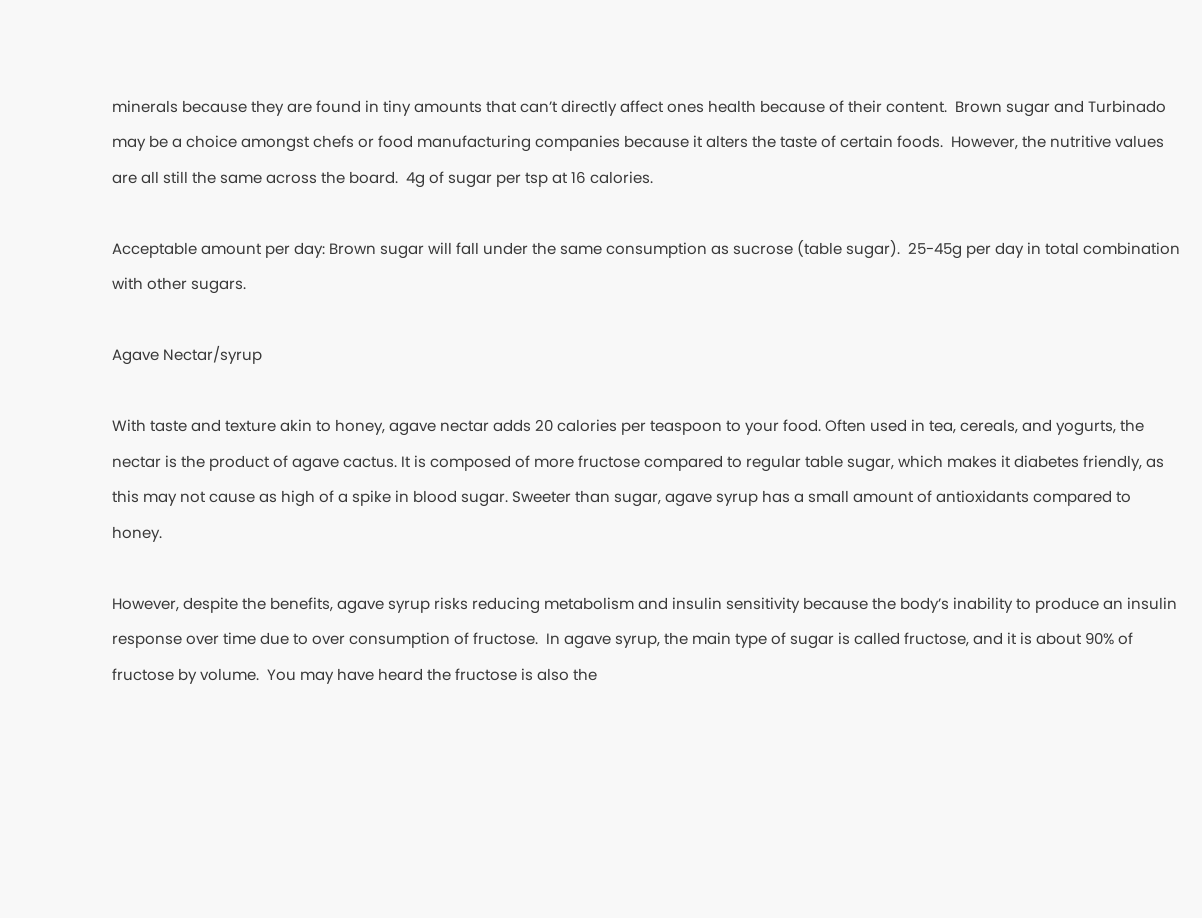minerals because they are found in tiny amounts that can’t directly affect ones health because of their content.  Brown sugar and Turbinado may be a choice amongst chefs or food manufacturing companies because it alters the taste of certain foods.  However, the nutritive values are all still the same across the board.  4g of sugar per tsp at 16 calories.

Acceptable amount per day: Brown sugar will fall under the same consumption as sucrose (table sugar).  25-45g per day in total combination with other sugars.

Agave Nectar/syrup

With taste and texture akin to honey, agave nectar adds 20 calories per teaspoon to your food. Often used in tea, cereals, and yogurts, the nectar is the product of agave cactus. It is composed of more fructose compared to regular table sugar, which makes it diabetes friendly, as this may not cause as high of a spike in blood sugar. Sweeter than sugar, agave syrup has a small amount of antioxidants compared to honey.

However, despite the benefits, agave syrup risks reducing metabolism and insulin sensitivity because the body’s inability to produce an insulin response over time due to over consumption of fructose.  In agave syrup, the main type of sugar is called fructose, and it is about 90% of fructose by volume.  You may have heard the fructose is also the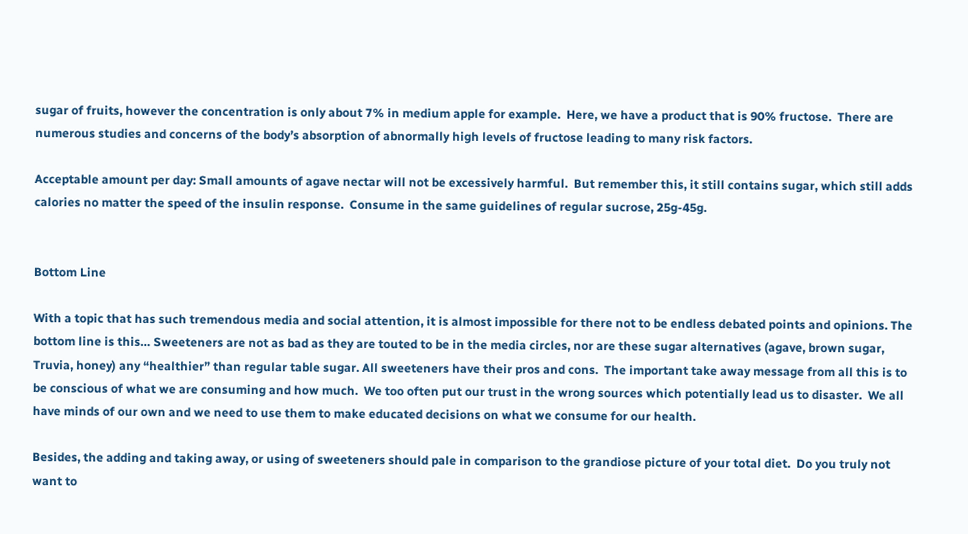sugar of fruits, however the concentration is only about 7% in medium apple for example.  Here, we have a product that is 90% fructose.  There are numerous studies and concerns of the body’s absorption of abnormally high levels of fructose leading to many risk factors.

Acceptable amount per day: Small amounts of agave nectar will not be excessively harmful.  But remember this, it still contains sugar, which still adds calories no matter the speed of the insulin response.  Consume in the same guidelines of regular sucrose, 25g-45g.


Bottom Line

With a topic that has such tremendous media and social attention, it is almost impossible for there not to be endless debated points and opinions. The bottom line is this… Sweeteners are not as bad as they are touted to be in the media circles, nor are these sugar alternatives (agave, brown sugar, Truvia, honey) any “healthier” than regular table sugar. All sweeteners have their pros and cons.  The important take away message from all this is to be conscious of what we are consuming and how much.  We too often put our trust in the wrong sources which potentially lead us to disaster.  We all have minds of our own and we need to use them to make educated decisions on what we consume for our health.

Besides, the adding and taking away, or using of sweeteners should pale in comparison to the grandiose picture of your total diet.  Do you truly not want to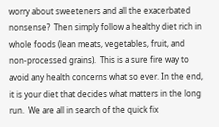worry about sweeteners and all the exacerbated nonsense?  Then simply follow a healthy diet rich in whole foods (lean meats, vegetables, fruit, and non-processed grains).  This is a sure fire way to avoid any health concerns what so ever. In the end, it is your diet that decides what matters in the long run.  We are all in search of the quick fix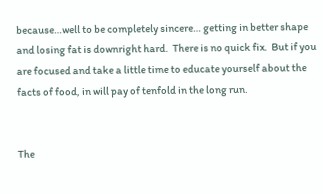because…well to be completely sincere… getting in better shape and losing fat is downright hard.  There is no quick fix.  But if you are focused and take a little time to educate yourself about the facts of food, in will pay of tenfold in the long run.


The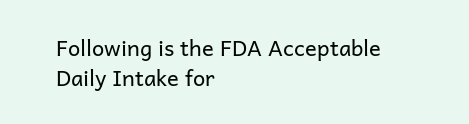Following is the FDA Acceptable Daily Intake for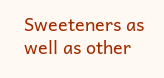Sweeteners as well as other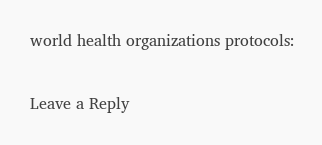world health organizations protocols:


Leave a Reply